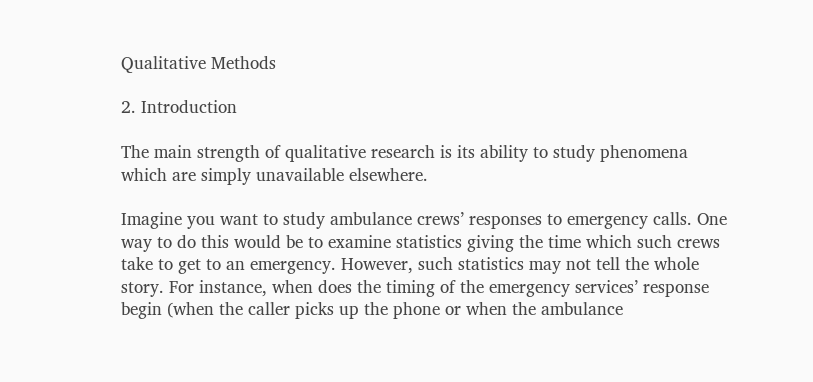Qualitative Methods

2. Introduction

The main strength of qualitative research is its ability to study phenomena which are simply unavailable elsewhere.

Imagine you want to study ambulance crews’ responses to emergency calls. One way to do this would be to examine statistics giving the time which such crews take to get to an emergency. However, such statistics may not tell the whole story. For instance, when does the timing of the emergency services’ response begin (when the caller picks up the phone or when the ambulance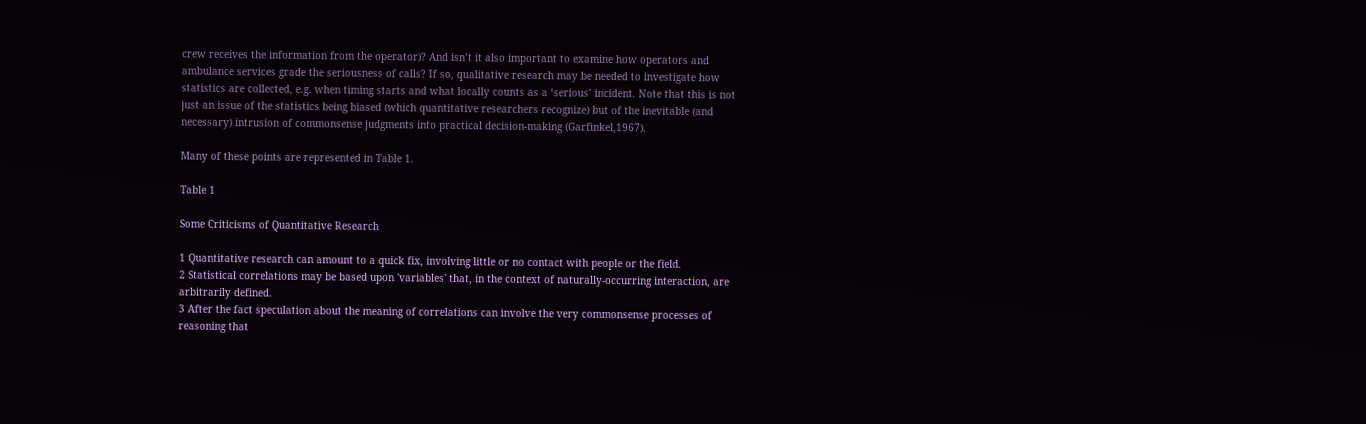crew receives the information from the operator)? And isn’t it also important to examine how operators and ambulance services grade the seriousness of calls? If so, qualitative research may be needed to investigate how statistics are collected, e.g. when timing starts and what locally counts as a ‘serious’ incident. Note that this is not just an issue of the statistics being biased (which quantitative researchers recognize) but of the inevitable (and necessary) intrusion of commonsense judgments into practical decision-making (Garfinkel,1967).

Many of these points are represented in Table 1.

Table 1

Some Criticisms of Quantitative Research

1 Quantitative research can amount to a quick fix, involving little or no contact with people or the field.
2 Statistical correlations may be based upon 'variables' that, in the context of naturally-occurring interaction, are arbitrarily defined.
3 After the fact speculation about the meaning of correlations can involve the very commonsense processes of reasoning that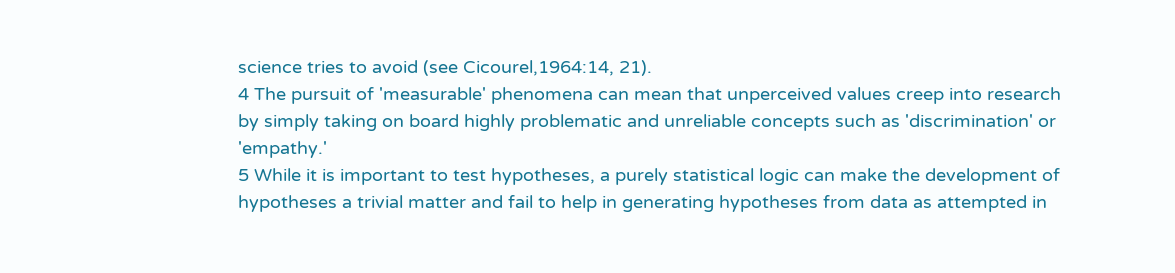science tries to avoid (see Cicourel,1964:14, 21).
4 The pursuit of 'measurable' phenomena can mean that unperceived values creep into research by simply taking on board highly problematic and unreliable concepts such as 'discrimination' or 'empathy.'
5 While it is important to test hypotheses, a purely statistical logic can make the development of hypotheses a trivial matter and fail to help in generating hypotheses from data as attempted in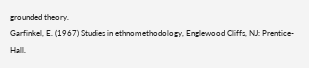grounded theory.
Garfinkel, E. (1967) Studies in ethnomethodology, Englewood Cliffs, NJ: Prentice-Hall.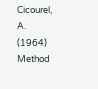Cicourel, A. (1964) Method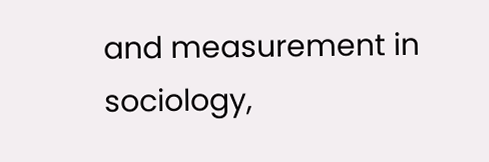and measurement in sociology,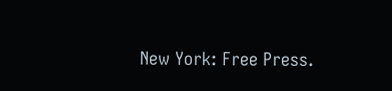New York: Free Press.